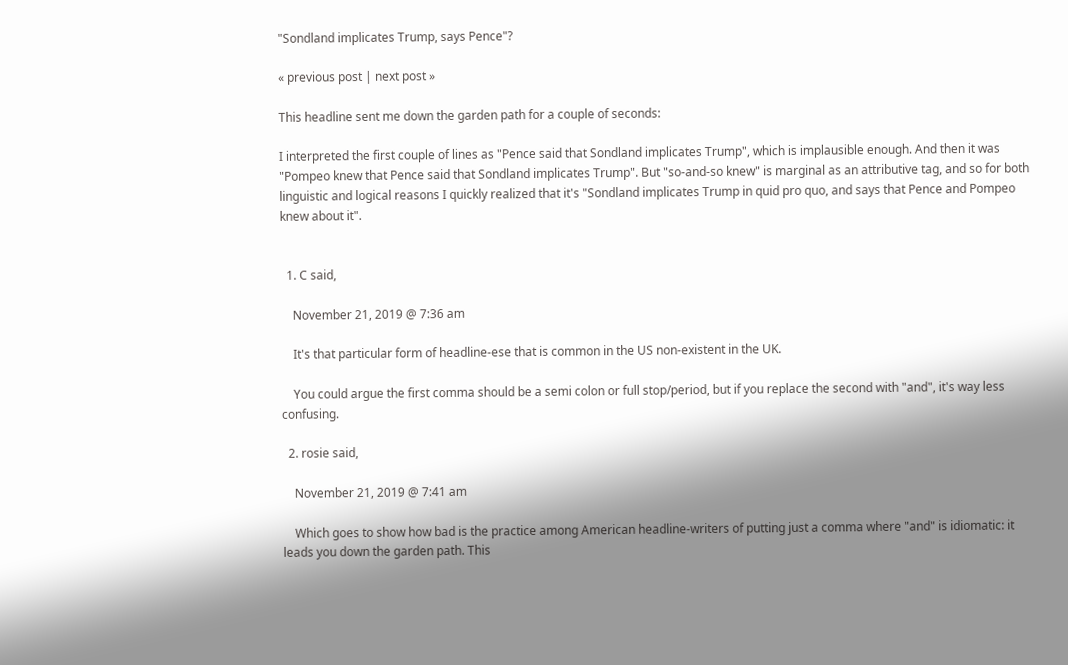"Sondland implicates Trump, says Pence"?

« previous post | next post »

This headline sent me down the garden path for a couple of seconds:

I interpreted the first couple of lines as "Pence said that Sondland implicates Trump", which is implausible enough. And then it was "Pompeo knew that Pence said that Sondland implicates Trump". But "so-and-so knew" is marginal as an attributive tag, and so for both linguistic and logical reasons I quickly realized that it's "Sondland implicates Trump in quid pro quo, and says that Pence and Pompeo knew about it".


  1. C said,

    November 21, 2019 @ 7:36 am

    It's that particular form of headline-ese that is common in the US non-existent in the UK.

    You could argue the first comma should be a semi colon or full stop/period, but if you replace the second with "and", it's way less confusing.

  2. rosie said,

    November 21, 2019 @ 7:41 am

    Which goes to show how bad is the practice among American headline-writers of putting just a comma where "and" is idiomatic: it leads you down the garden path. This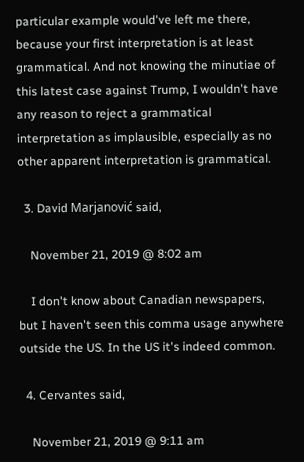particular example would've left me there, because your first interpretation is at least grammatical. And not knowing the minutiae of this latest case against Trump, I wouldn't have any reason to reject a grammatical interpretation as implausible, especially as no other apparent interpretation is grammatical.

  3. David Marjanović said,

    November 21, 2019 @ 8:02 am

    I don't know about Canadian newspapers, but I haven't seen this comma usage anywhere outside the US. In the US it's indeed common.

  4. Cervantes said,

    November 21, 2019 @ 9:11 am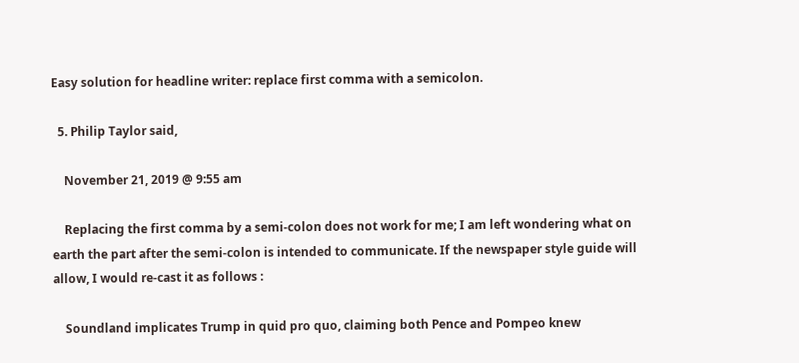Easy solution for headline writer: replace first comma with a semicolon.

  5. Philip Taylor said,

    November 21, 2019 @ 9:55 am

    Replacing the first comma by a semi-colon does not work for me; I am left wondering what on earth the part after the semi-colon is intended to communicate. If the newspaper style guide will allow, I would re-cast it as follows :

    Soundland implicates Trump in quid pro quo, claiming both Pence and Pompeo knew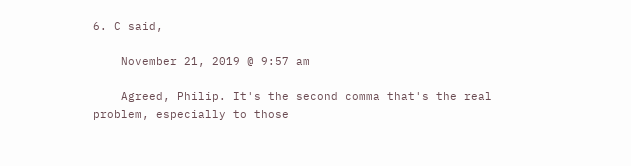6. C said,

    November 21, 2019 @ 9:57 am

    Agreed, Philip. It's the second comma that's the real problem, especially to those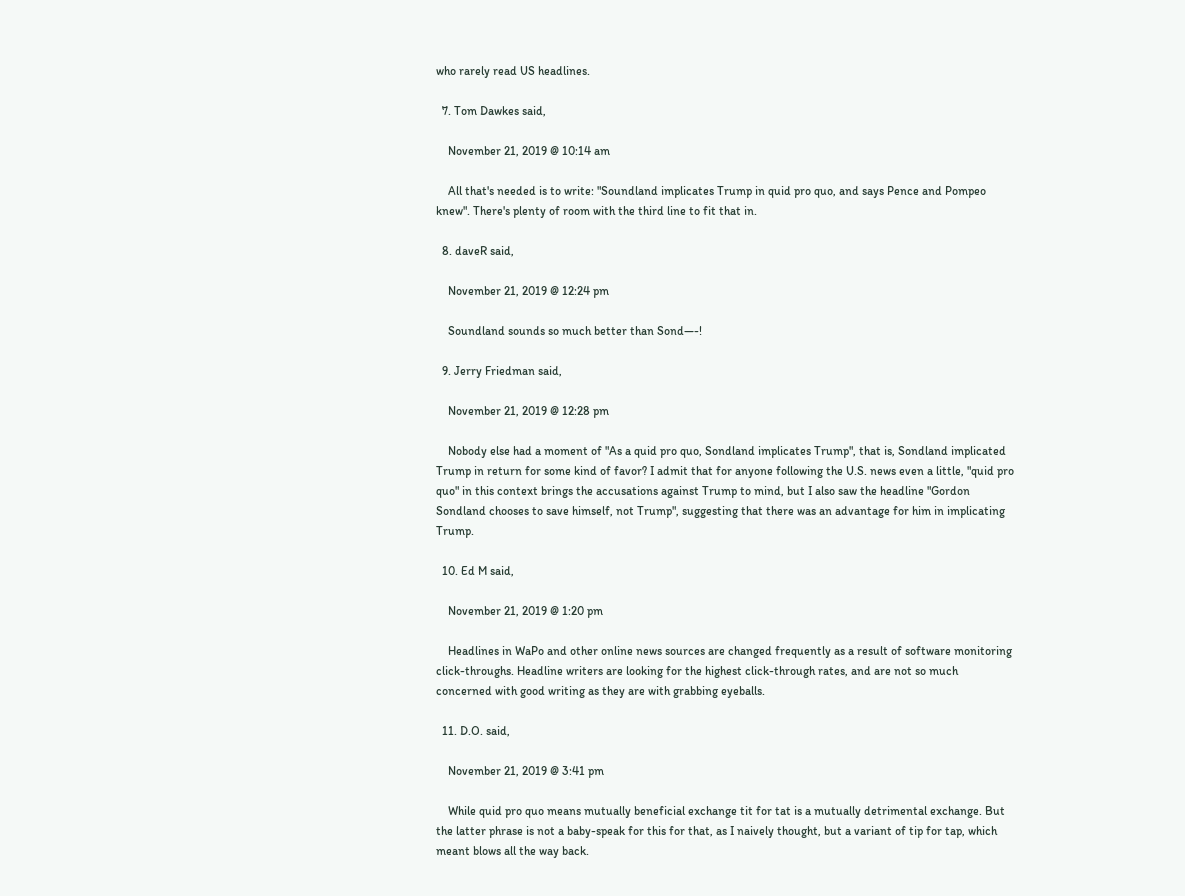who rarely read US headlines.

  7. Tom Dawkes said,

    November 21, 2019 @ 10:14 am

    All that's needed is to write: "Soundland implicates Trump in quid pro quo, and says Pence and Pompeo knew". There's plenty of room with the third line to fit that in.

  8. daveR said,

    November 21, 2019 @ 12:24 pm

    Soundland sounds so much better than Sond—-!

  9. Jerry Friedman said,

    November 21, 2019 @ 12:28 pm

    Nobody else had a moment of "As a quid pro quo, Sondland implicates Trump", that is, Sondland implicated Trump in return for some kind of favor? I admit that for anyone following the U.S. news even a little, "quid pro quo" in this context brings the accusations against Trump to mind, but I also saw the headline "Gordon Sondland chooses to save himself, not Trump", suggesting that there was an advantage for him in implicating Trump.

  10. Ed M said,

    November 21, 2019 @ 1:20 pm

    Headlines in WaPo and other online news sources are changed frequently as a result of software monitoring click-throughs. Headline writers are looking for the highest click-through rates, and are not so much concerned with good writing as they are with grabbing eyeballs.

  11. D.O. said,

    November 21, 2019 @ 3:41 pm

    While quid pro quo means mutually beneficial exchange tit for tat is a mutually detrimental exchange. But the latter phrase is not a baby-speak for this for that, as I naively thought, but a variant of tip for tap, which meant blows all the way back.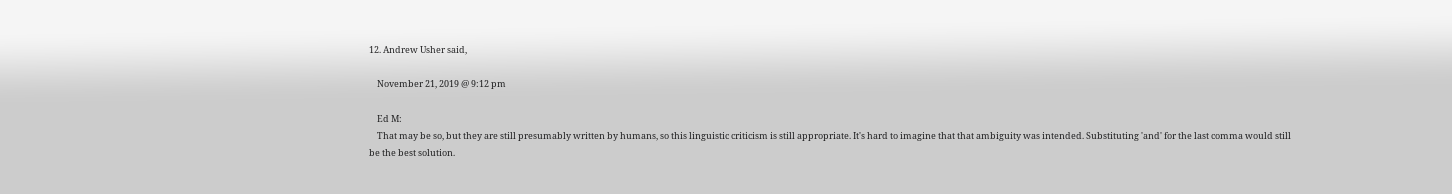12. Andrew Usher said,

    November 21, 2019 @ 9:12 pm

    Ed M:
    That may be so, but they are still presumably written by humans, so this linguistic criticism is still appropriate. It's hard to imagine that that ambiguity was intended. Substituting 'and' for the last comma would still be the best solution.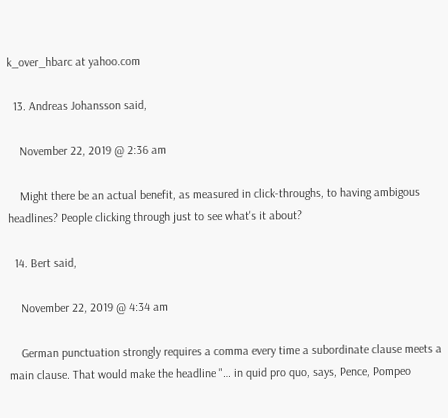k_over_hbarc at yahoo.com

  13. Andreas Johansson said,

    November 22, 2019 @ 2:36 am

    Might there be an actual benefit, as measured in click-throughs, to having ambigous headlines? People clicking through just to see what's it about?

  14. Bert said,

    November 22, 2019 @ 4:34 am

    German punctuation strongly requires a comma every time a subordinate clause meets a main clause. That would make the headline "… in quid pro quo, says, Pence, Pompeo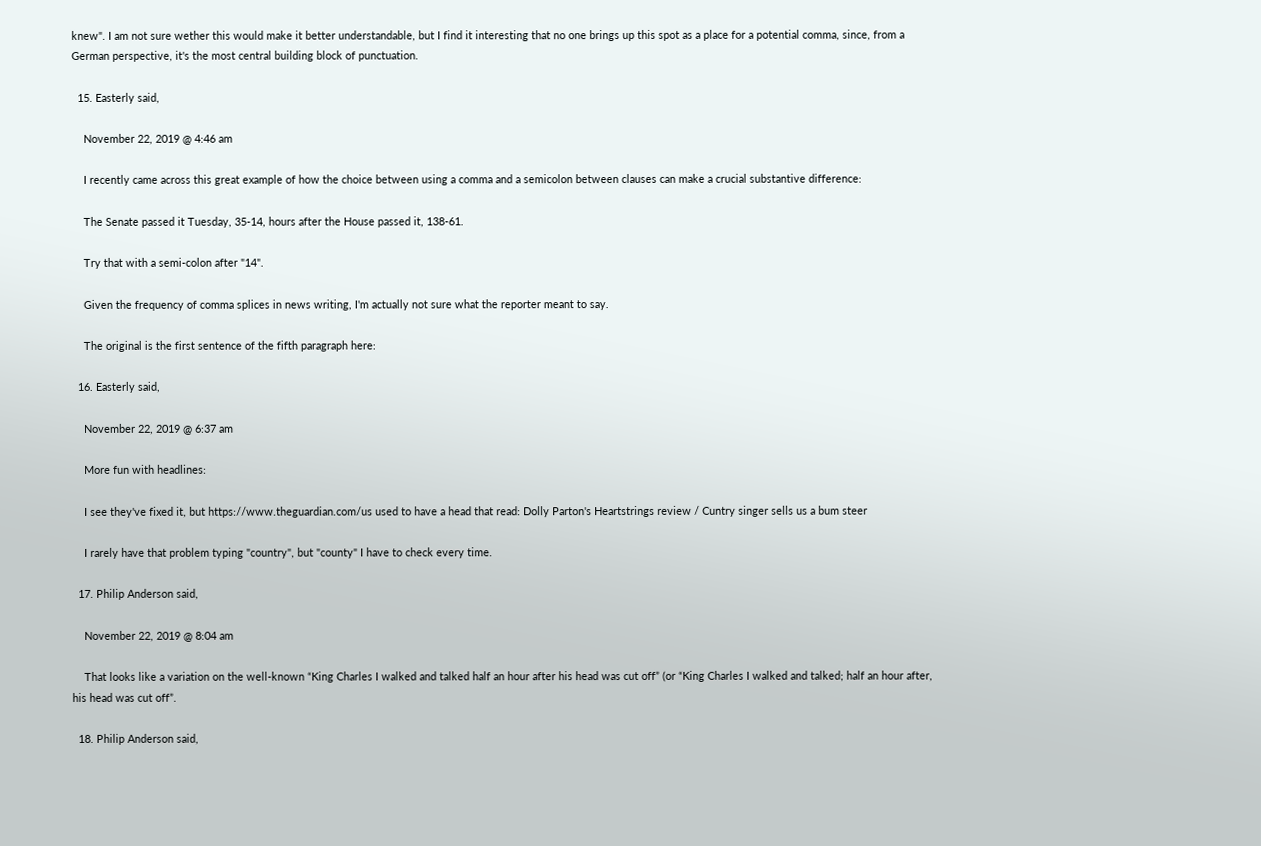knew". I am not sure wether this would make it better understandable, but I find it interesting that no one brings up this spot as a place for a potential comma, since, from a German perspective, it's the most central building block of punctuation.

  15. Easterly said,

    November 22, 2019 @ 4:46 am

    I recently came across this great example of how the choice between using a comma and a semicolon between clauses can make a crucial substantive difference:

    The Senate passed it Tuesday, 35-14, hours after the House passed it, 138-61.

    Try that with a semi-colon after "14".

    Given the frequency of comma splices in news writing, I'm actually not sure what the reporter meant to say.

    The original is the first sentence of the fifth paragraph here:

  16. Easterly said,

    November 22, 2019 @ 6:37 am

    More fun with headlines:

    I see they've fixed it, but https://www.theguardian.com/us used to have a head that read: Dolly Parton's Heartstrings review / Cuntry singer sells us a bum steer

    I rarely have that problem typing "country", but "county" I have to check every time.

  17. Philip Anderson said,

    November 22, 2019 @ 8:04 am

    That looks like a variation on the well-known “King Charles I walked and talked half an hour after his head was cut off” (or “King Charles I walked and talked; half an hour after, his head was cut off”.

  18. Philip Anderson said,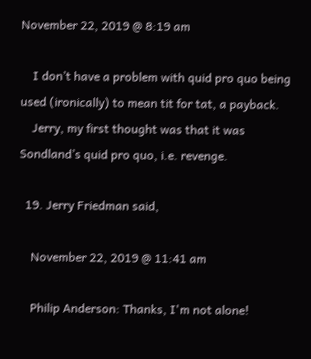November 22, 2019 @ 8:19 am

    I don’t have a problem with quid pro quo being used (ironically) to mean tit for tat, a payback.
    Jerry, my first thought was that it was Sondland’s quid pro quo, i.e. revenge.

  19. Jerry Friedman said,

    November 22, 2019 @ 11:41 am

    Philip Anderson: Thanks, I'm not alone!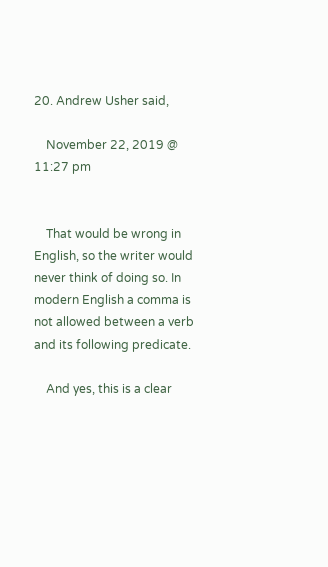20. Andrew Usher said,

    November 22, 2019 @ 11:27 pm


    That would be wrong in English, so the writer would never think of doing so. In modern English a comma is not allowed between a verb and its following predicate.

    And yes, this is a clear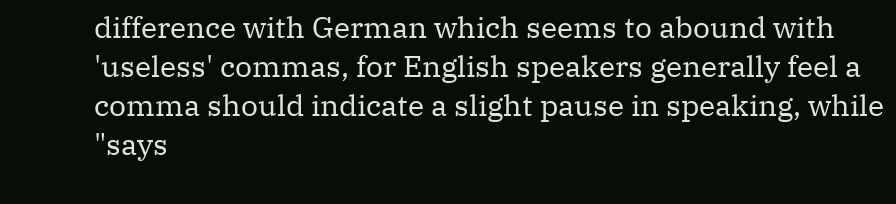difference with German which seems to abound with 'useless' commas, for English speakers generally feel a comma should indicate a slight pause in speaking, while "says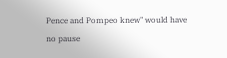Pence and Pompeo knew" would have no pause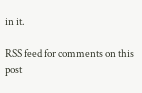in it.

RSS feed for comments on this post